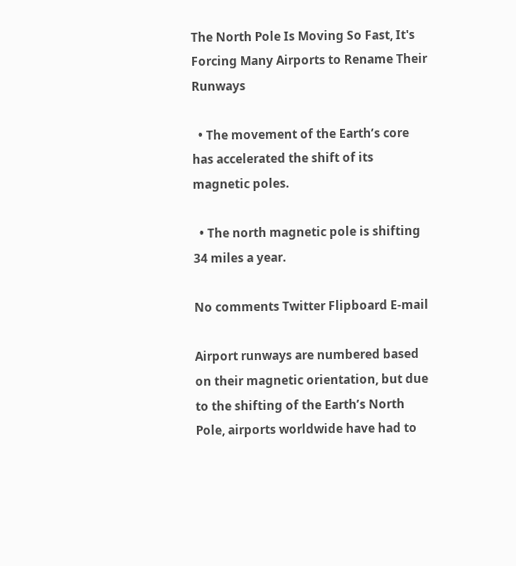The North Pole Is Moving So Fast, It's Forcing Many Airports to Rename Their Runways

  • The movement of the Earth’s core has accelerated the shift of its magnetic poles.

  • The north magnetic pole is shifting 34 miles a year.

No comments Twitter Flipboard E-mail

Airport runways are numbered based on their magnetic orientation, but due to the shifting of the Earth’s North Pole, airports worldwide have had to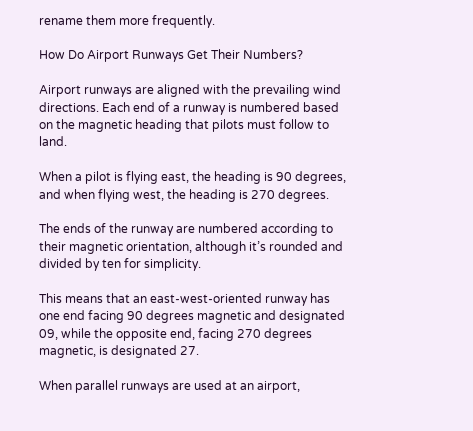rename them more frequently.

How Do Airport Runways Get Their Numbers?

Airport runways are aligned with the prevailing wind directions. Each end of a runway is numbered based on the magnetic heading that pilots must follow to land.

When a pilot is flying east, the heading is 90 degrees, and when flying west, the heading is 270 degrees.

The ends of the runway are numbered according to their magnetic orientation, although it’s rounded and divided by ten for simplicity.

This means that an east-west-oriented runway has one end facing 90 degrees magnetic and designated 09, while the opposite end, facing 270 degrees magnetic, is designated 27.

When parallel runways are used at an airport,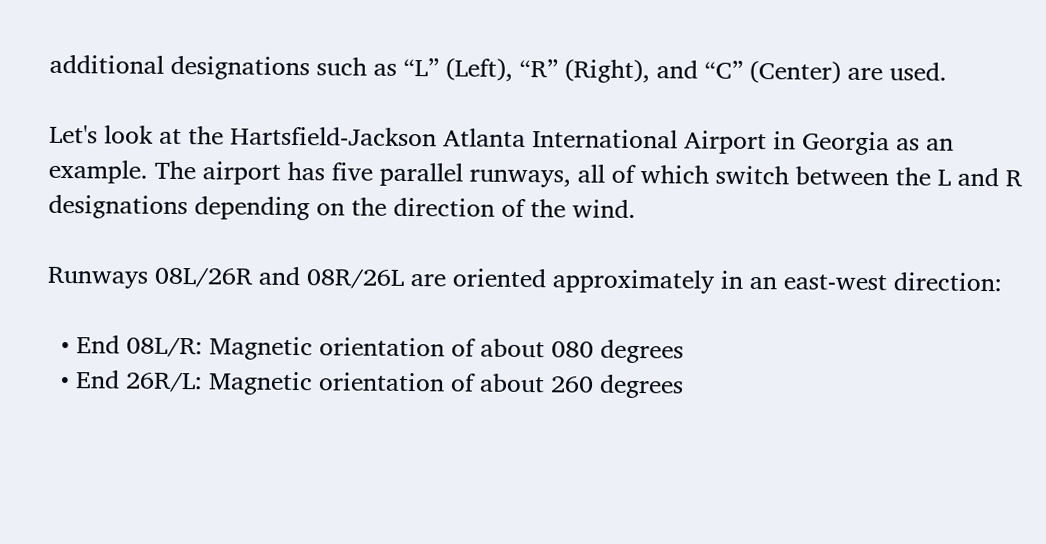additional designations such as “L” (Left), “R” (Right), and “C” (Center) are used.

Let's look at the Hartsfield-Jackson Atlanta International Airport in Georgia as an example. The airport has five parallel runways, all of which switch between the L and R designations depending on the direction of the wind.

Runways 08L/26R and 08R/26L are oriented approximately in an east-west direction:

  • End 08L/R: Magnetic orientation of about 080 degrees
  • End 26R/L: Magnetic orientation of about 260 degrees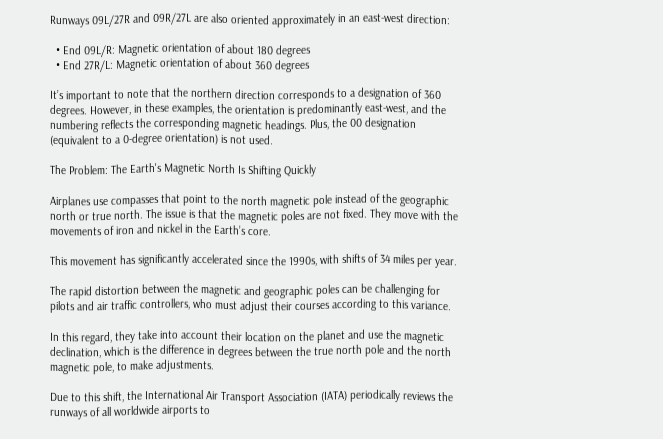Runways 09L/27R and 09R/27L are also oriented approximately in an east-west direction:

  • End 09L/R: Magnetic orientation of about 180 degrees
  • End 27R/L: Magnetic orientation of about 360 degrees

It’s important to note that the northern direction corresponds to a designation of 360 degrees. However, in these examples, the orientation is predominantly east-west, and the numbering reflects the corresponding magnetic headings. Plus, the 00 designation (equivalent to a 0-degree orientation) is not used.

The Problem: The Earth's Magnetic North Is Shifting Quickly

Airplanes use compasses that point to the north magnetic pole instead of the geographic north or true north. The issue is that the magnetic poles are not fixed. They move with the movements of iron and nickel in the Earth’s core.

This movement has significantly accelerated since the 1990s, with shifts of 34 miles per year.

The rapid distortion between the magnetic and geographic poles can be challenging for pilots and air traffic controllers, who must adjust their courses according to this variance.

In this regard, they take into account their location on the planet and use the magnetic declination, which is the difference in degrees between the true north pole and the north magnetic pole, to make adjustments.

Due to this shift, the International Air Transport Association (IATA) periodically reviews the runways of all worldwide airports to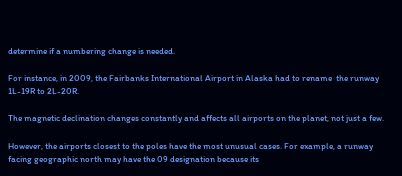determine if a numbering change is needed.

For instance, in 2009, the Fairbanks International Airport in Alaska had to rename  the runway 1L-19R to 2L-20R.

The magnetic declination changes constantly and affects all airports on the planet, not just a few.

However, the airports closest to the poles have the most unusual cases. For example, a runway facing geographic north may have the 09 designation because its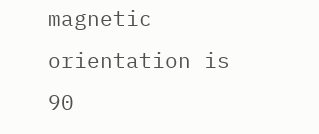magnetic orientation is 90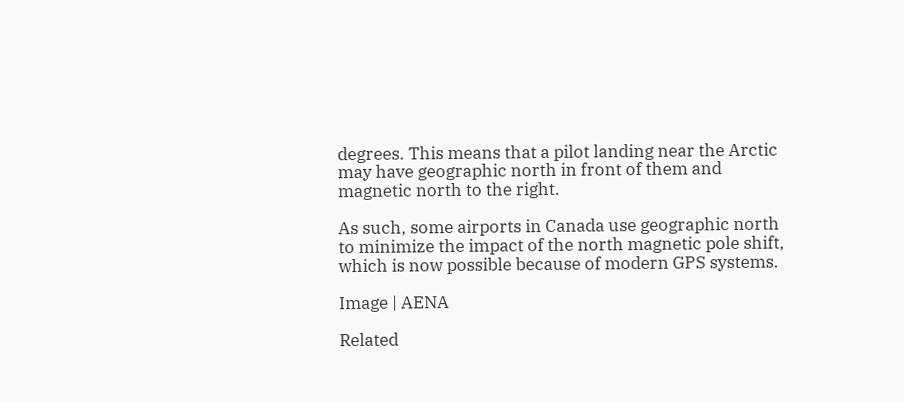degrees. This means that a pilot landing near the Arctic may have geographic north in front of them and magnetic north to the right.

As such, some airports in Canada use geographic north to minimize the impact of the north magnetic pole shift, which is now possible because of modern GPS systems.

Image | AENA

Related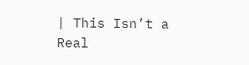| This Isn’t a Real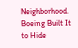Neighborhood. Boeing Built It to Hide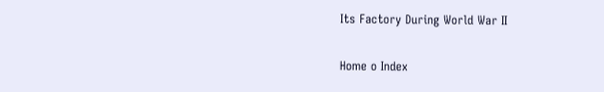Its Factory During World War II

Home o Index